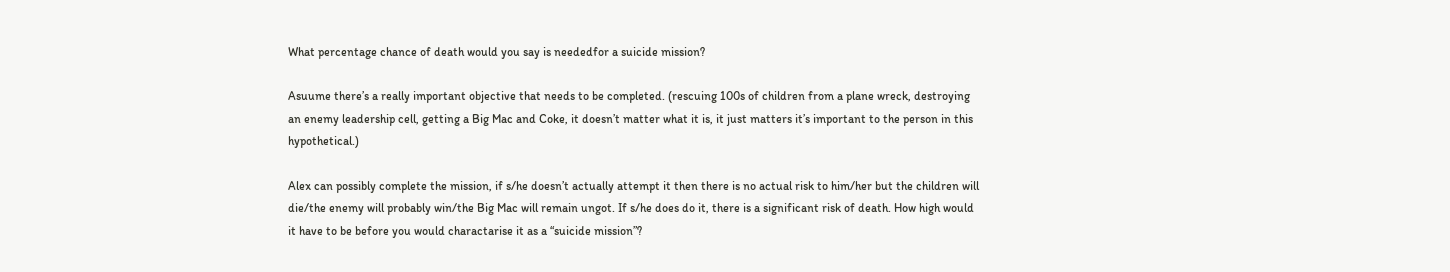What percentage chance of death would you say is neededfor a suicide mission?

Asuume there’s a really important objective that needs to be completed. (rescuing 100s of children from a plane wreck, destroying an enemy leadership cell, getting a Big Mac and Coke, it doesn’t matter what it is, it just matters it’s important to the person in this hypothetical.)

Alex can possibly complete the mission, if s/he doesn’t actually attempt it then there is no actual risk to him/her but the children will die/the enemy will probably win/the Big Mac will remain ungot. If s/he does do it, there is a significant risk of death. How high would it have to be before you would charactarise it as a “suicide mission”?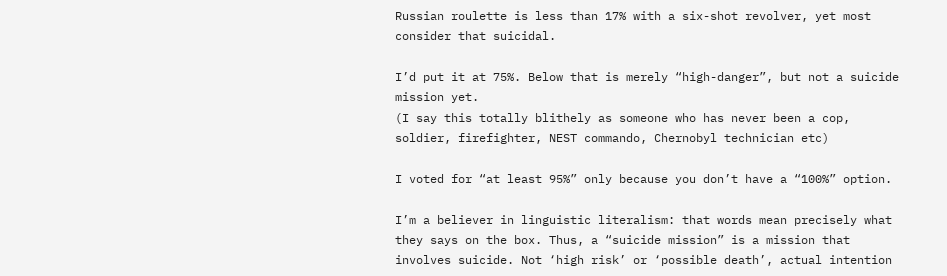Russian roulette is less than 17% with a six-shot revolver, yet most consider that suicidal.

I’d put it at 75%. Below that is merely “high-danger”, but not a suicide mission yet.
(I say this totally blithely as someone who has never been a cop, soldier, firefighter, NEST commando, Chernobyl technician etc)

I voted for “at least 95%” only because you don’t have a “100%” option.

I’m a believer in linguistic literalism: that words mean precisely what they says on the box. Thus, a “suicide mission” is a mission that involves suicide. Not ‘high risk’ or ‘possible death’, actual intention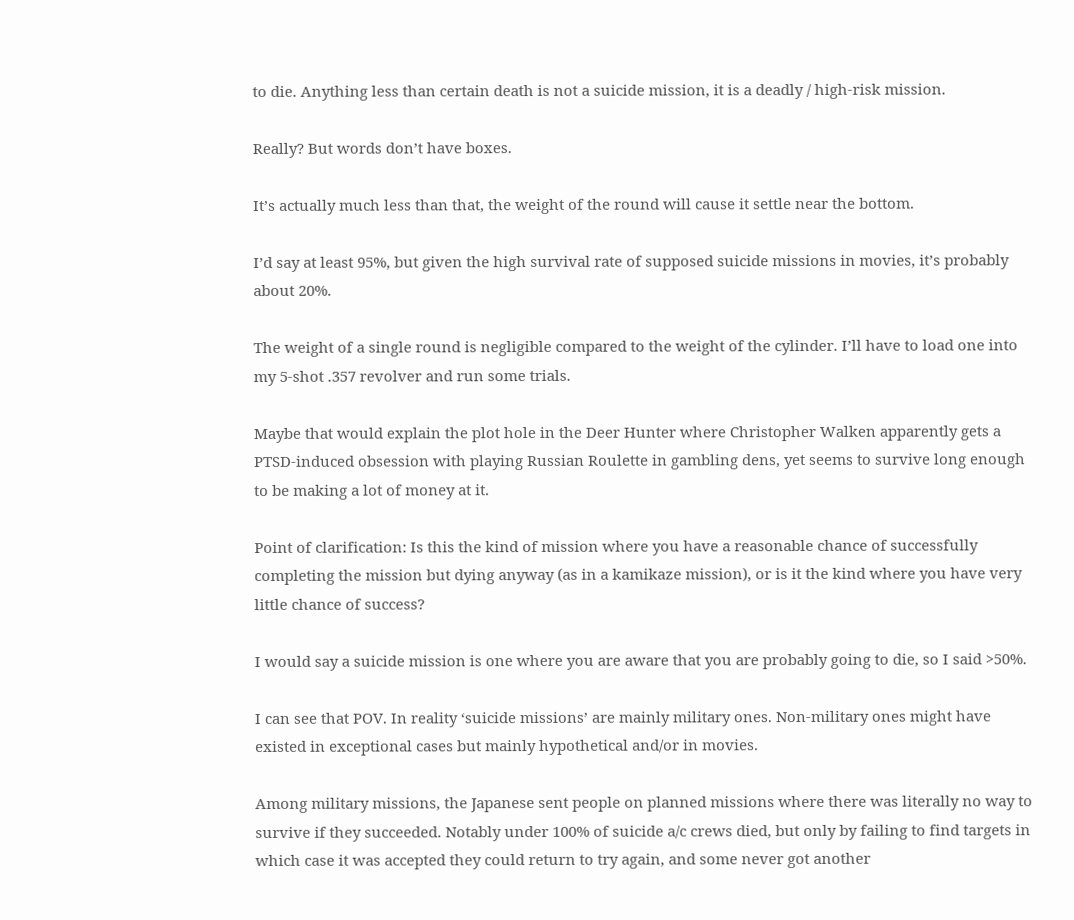to die. Anything less than certain death is not a suicide mission, it is a deadly / high-risk mission.

Really? But words don’t have boxes.

It’s actually much less than that, the weight of the round will cause it settle near the bottom.

I’d say at least 95%, but given the high survival rate of supposed suicide missions in movies, it’s probably about 20%.

The weight of a single round is negligible compared to the weight of the cylinder. I’ll have to load one into my 5-shot .357 revolver and run some trials.

Maybe that would explain the plot hole in the Deer Hunter where Christopher Walken apparently gets a PTSD-induced obsession with playing Russian Roulette in gambling dens, yet seems to survive long enough to be making a lot of money at it.

Point of clarification: Is this the kind of mission where you have a reasonable chance of successfully completing the mission but dying anyway (as in a kamikaze mission), or is it the kind where you have very little chance of success?

I would say a suicide mission is one where you are aware that you are probably going to die, so I said >50%.

I can see that POV. In reality ‘suicide missions’ are mainly military ones. Non-military ones might have existed in exceptional cases but mainly hypothetical and/or in movies.

Among military missions, the Japanese sent people on planned missions where there was literally no way to survive if they succeeded. Notably under 100% of suicide a/c crews died, but only by failing to find targets in which case it was accepted they could return to try again, and some never got another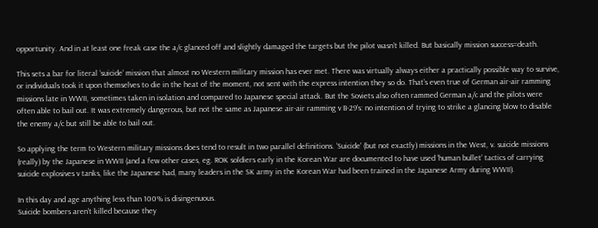opportunity. And in at least one freak case the a/c glanced off and slightly damaged the targets but the pilot wasn’t killed. But basically mission success=death.

This sets a bar for literal ‘suicide’ mission that almost no Western military mission has ever met. There was virtually always either a practically possible way to survive, or individuals took it upon themselves to die in the heat of the moment, not sent with the express intention they so do. That’s even true of German air-air ramming missions late in WWII, sometimes taken in isolation and compared to Japanese special attack. But the Soviets also often rammed German a/c and the pilots were often able to bail out. It was extremely dangerous, but not the same as Japanese air-air ramming v B-29’s: no intention of trying to strike a glancing blow to disable the enemy a/c but still be able to bail out.

So applying the term to Western military missions does tend to result in two parallel definitions. ‘Suicide’ (but not exactly) missions in the West, v. suicide missions (really) by the Japanese in WWII (and a few other cases, eg. ROK soldiers early in the Korean War are documented to have used ‘human bullet’ tactics of carrying suicide explosives v tanks, like the Japanese had, many leaders in the SK army in the Korean War had been trained in the Japanese Army during WWII).

In this day and age anything less than 100% is disingenuous.
Suicide bombers aren’t killed because they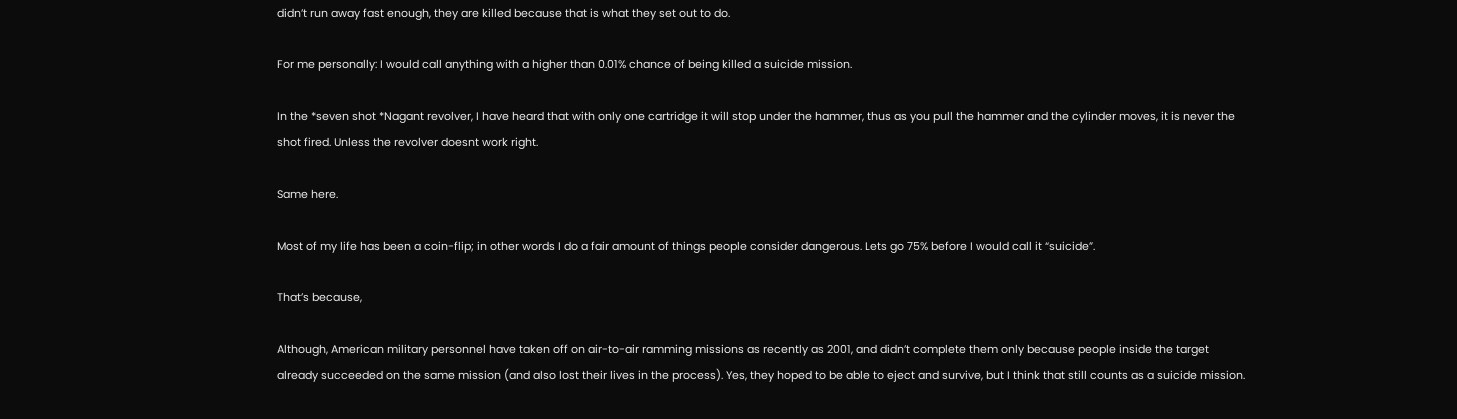didn’t run away fast enough, they are killed because that is what they set out to do.

For me personally: I would call anything with a higher than 0.01% chance of being killed a suicide mission.

In the *seven shot *Nagant revolver, I have heard that with only one cartridge it will stop under the hammer, thus as you pull the hammer and the cylinder moves, it is never the shot fired. Unless the revolver doesnt work right.

Same here.

Most of my life has been a coin-flip; in other words I do a fair amount of things people consider dangerous. Lets go 75% before I would call it “suicide”.

That’s because,

Although, American military personnel have taken off on air-to-air ramming missions as recently as 2001, and didn’t complete them only because people inside the target already succeeded on the same mission (and also lost their lives in the process). Yes, they hoped to be able to eject and survive, but I think that still counts as a suicide mission.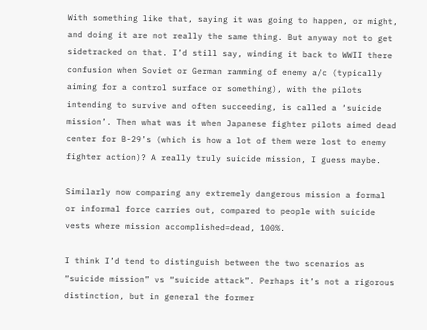With something like that, saying it was going to happen, or might, and doing it are not really the same thing. But anyway not to get sidetracked on that. I’d still say, winding it back to WWII there confusion when Soviet or German ramming of enemy a/c (typically aiming for a control surface or something), with the pilots intending to survive and often succeeding, is called a ‘suicide mission’. Then what was it when Japanese fighter pilots aimed dead center for B-29’s (which is how a lot of them were lost to enemy fighter action)? A really truly suicide mission, I guess maybe.

Similarly now comparing any extremely dangerous mission a formal or informal force carries out, compared to people with suicide vests where mission accomplished=dead, 100%.

I think I’d tend to distinguish between the two scenarios as “suicide mission” vs “suicide attack”. Perhaps it’s not a rigorous distinction, but in general the former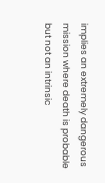implies an extremely dangerous mission where death is probable but not an intrinsic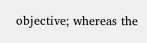objective; whereas the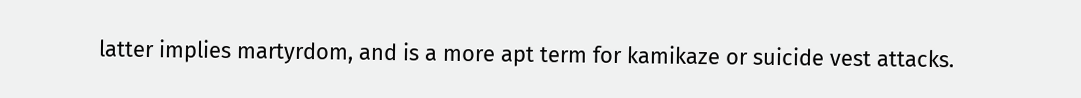latter implies martyrdom, and is a more apt term for kamikaze or suicide vest attacks.